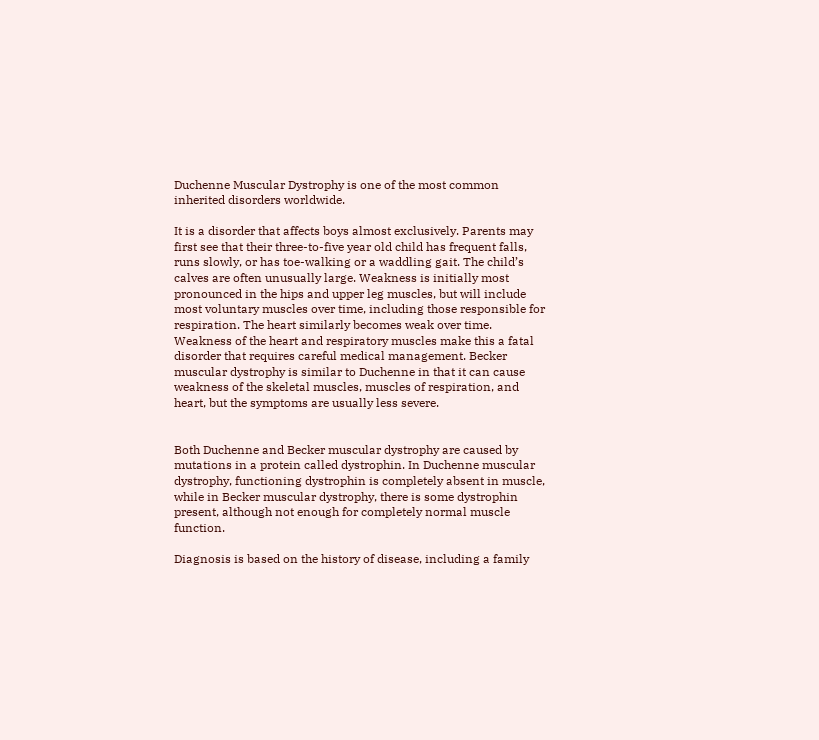Duchenne Muscular Dystrophy is one of the most common inherited disorders worldwide.

It is a disorder that affects boys almost exclusively. Parents may first see that their three-to-five year old child has frequent falls, runs slowly, or has toe-walking or a waddling gait. The child’s calves are often unusually large. Weakness is initially most pronounced in the hips and upper leg muscles, but will include most voluntary muscles over time, including those responsible for respiration. The heart similarly becomes weak over time. Weakness of the heart and respiratory muscles make this a fatal disorder that requires careful medical management. Becker muscular dystrophy is similar to Duchenne in that it can cause weakness of the skeletal muscles, muscles of respiration, and heart, but the symptoms are usually less severe.


Both Duchenne and Becker muscular dystrophy are caused by mutations in a protein called dystrophin. In Duchenne muscular dystrophy, functioning dystrophin is completely absent in muscle, while in Becker muscular dystrophy, there is some dystrophin present, although not enough for completely normal muscle function.

Diagnosis is based on the history of disease, including a family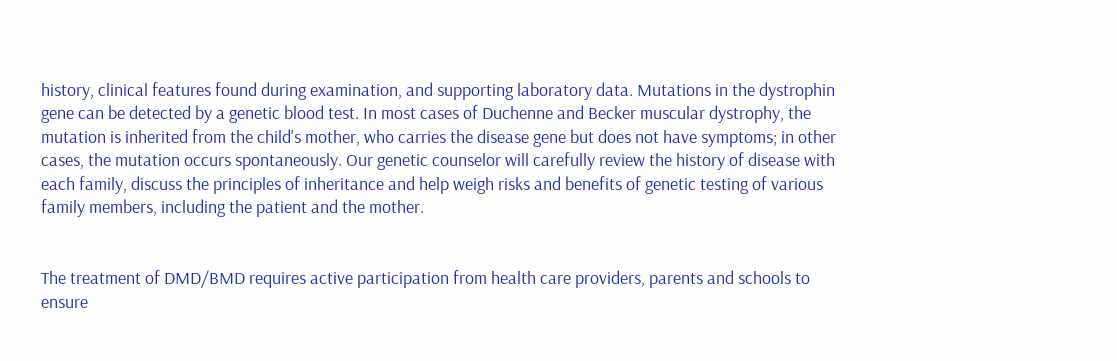history, clinical features found during examination, and supporting laboratory data. Mutations in the dystrophin gene can be detected by a genetic blood test. In most cases of Duchenne and Becker muscular dystrophy, the mutation is inherited from the child's mother, who carries the disease gene but does not have symptoms; in other cases, the mutation occurs spontaneously. Our genetic counselor will carefully review the history of disease with each family, discuss the principles of inheritance and help weigh risks and benefits of genetic testing of various family members, including the patient and the mother.


The treatment of DMD/BMD requires active participation from health care providers, parents and schools to ensure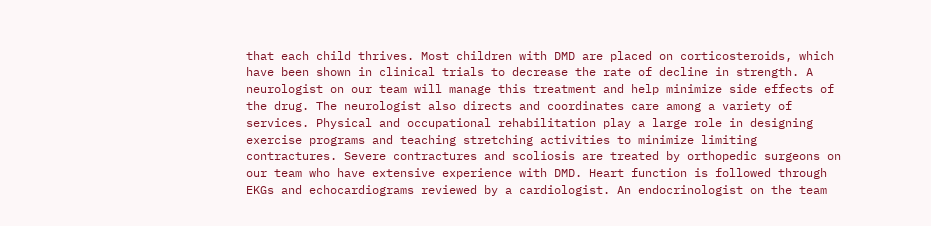that each child thrives. Most children with DMD are placed on corticosteroids, which have been shown in clinical trials to decrease the rate of decline in strength. A neurologist on our team will manage this treatment and help minimize side effects of the drug. The neurologist also directs and coordinates care among a variety of services. Physical and occupational rehabilitation play a large role in designing exercise programs and teaching stretching activities to minimize limiting contractures. Severe contractures and scoliosis are treated by orthopedic surgeons on our team who have extensive experience with DMD. Heart function is followed through EKGs and echocardiograms reviewed by a cardiologist. An endocrinologist on the team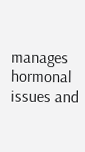manages hormonal issues and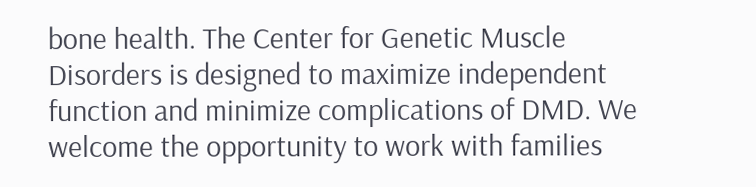bone health. The Center for Genetic Muscle Disorders is designed to maximize independent function and minimize complications of DMD. We welcome the opportunity to work with families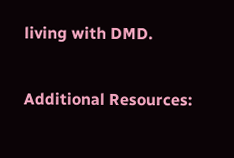living with DMD.

Additional Resources: